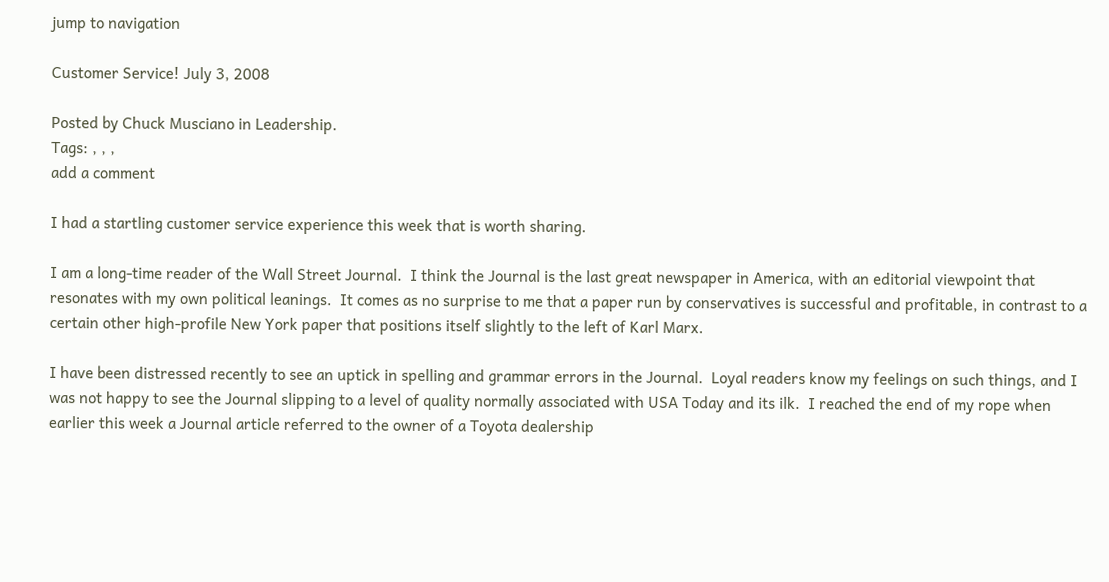jump to navigation

Customer Service! July 3, 2008

Posted by Chuck Musciano in Leadership.
Tags: , , ,
add a comment

I had a startling customer service experience this week that is worth sharing.

I am a long-time reader of the Wall Street Journal.  I think the Journal is the last great newspaper in America, with an editorial viewpoint that resonates with my own political leanings.  It comes as no surprise to me that a paper run by conservatives is successful and profitable, in contrast to a certain other high-profile New York paper that positions itself slightly to the left of Karl Marx.

I have been distressed recently to see an uptick in spelling and grammar errors in the Journal.  Loyal readers know my feelings on such things, and I was not happy to see the Journal slipping to a level of quality normally associated with USA Today and its ilk.  I reached the end of my rope when earlier this week a Journal article referred to the owner of a Toyota dealership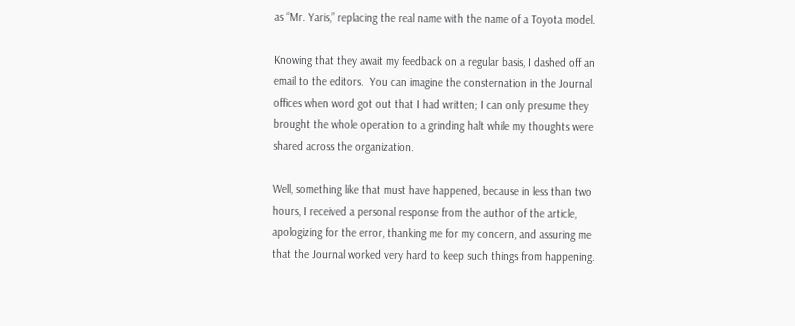as “Mr. Yaris,” replacing the real name with the name of a Toyota model.

Knowing that they await my feedback on a regular basis, I dashed off an email to the editors.  You can imagine the consternation in the Journal offices when word got out that I had written; I can only presume they brought the whole operation to a grinding halt while my thoughts were shared across the organization.

Well, something like that must have happened, because in less than two hours, I received a personal response from the author of the article, apologizing for the error, thanking me for my concern, and assuring me that the Journal worked very hard to keep such things from happening.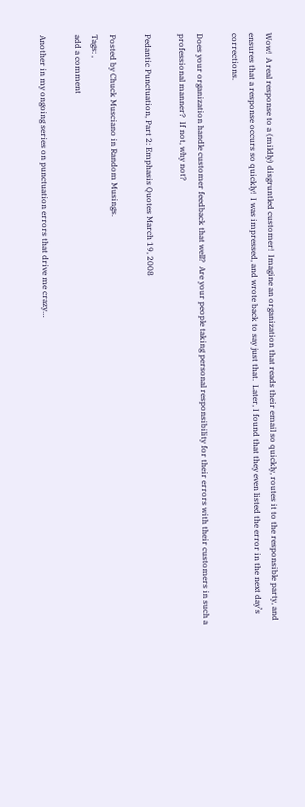Wow!  A real response to a (mildly) disgruntled customer!  Imagine an organization that reads their email so quickly, routes it to the responsible party, and ensures that a response occurs so quickly!  I was impressed, and wrote back to say just that.  Later, I found that they even listed the error in the next day’s corrections.

Does your organization handle customer feedback that well?  Are your people taking personal responsibility for their errors with their customers in such a professional manner?  If not, why not?

Pedantic Punctuation, Part 2: Emphasis Quotes March 19, 2008

Posted by Chuck Musciano in Random Musings.
Tags: ,
add a comment

Another in my ongoing series on punctuation errors that drive me crazy…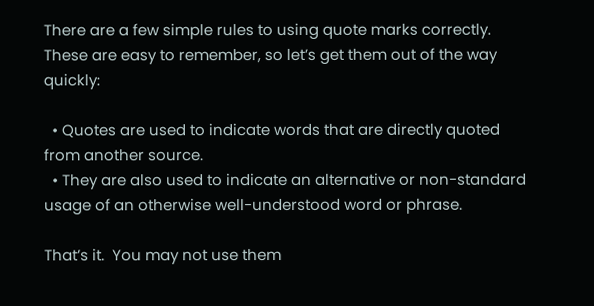There are a few simple rules to using quote marks correctly. These are easy to remember, so let’s get them out of the way quickly:

  • Quotes are used to indicate words that are directly quoted from another source.
  • They are also used to indicate an alternative or non-standard usage of an otherwise well-understood word or phrase.

That’s it.  You may not use them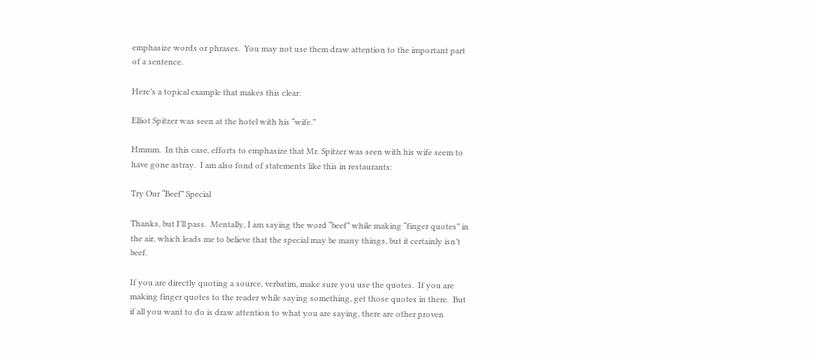emphasize words or phrases.  You may not use them draw attention to the important part of a sentence.

Here’s a topical example that makes this clear:

Elliot Spitzer was seen at the hotel with his “wife.”

Hmmm.  In this case, efforts to emphasize that Mr. Spitzer was seen with his wife seem to have gone astray.  I am also fond of statements like this in restaurants:

Try Our “Beef” Special

Thanks, but I’ll pass.  Mentally, I am saying the word “beef” while making “finger quotes” in the air, which leads me to believe that the special may be many things, but it certainly isn’t beef.

If you are directly quoting a source, verbatim, make sure you use the quotes.  If you are making finger quotes to the reader while saying something, get those quotes in there.  But if all you want to do is draw attention to what you are saying, there are other proven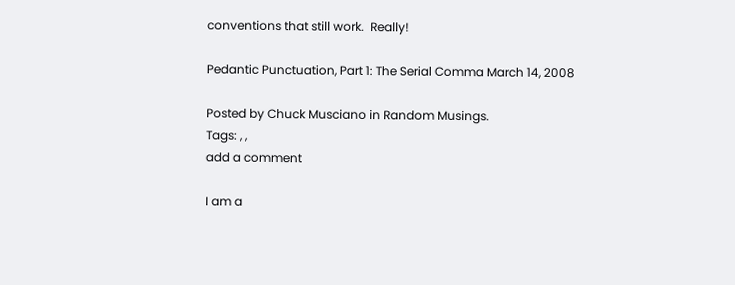conventions that still work.  Really!

Pedantic Punctuation, Part 1: The Serial Comma March 14, 2008

Posted by Chuck Musciano in Random Musings.
Tags: , ,
add a comment

I am a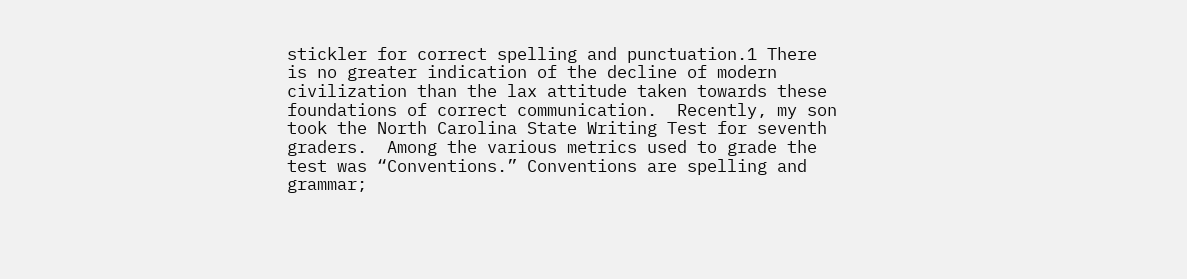stickler for correct spelling and punctuation.1 There is no greater indication of the decline of modern civilization than the lax attitude taken towards these foundations of correct communication.  Recently, my son took the North Carolina State Writing Test for seventh graders.  Among the various metrics used to grade the test was “Conventions.” Conventions are spelling and grammar;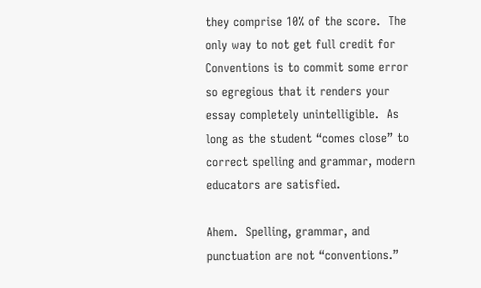they comprise 10% of the score.  The only way to not get full credit for Conventions is to commit some error so egregious that it renders your essay completely unintelligible.  As long as the student “comes close” to correct spelling and grammar, modern educators are satisfied.

Ahem.  Spelling, grammar, and punctuation are not “conventions.”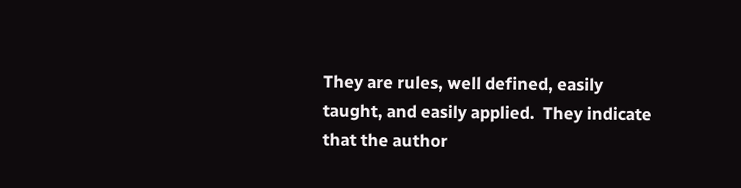They are rules, well defined, easily taught, and easily applied.  They indicate that the author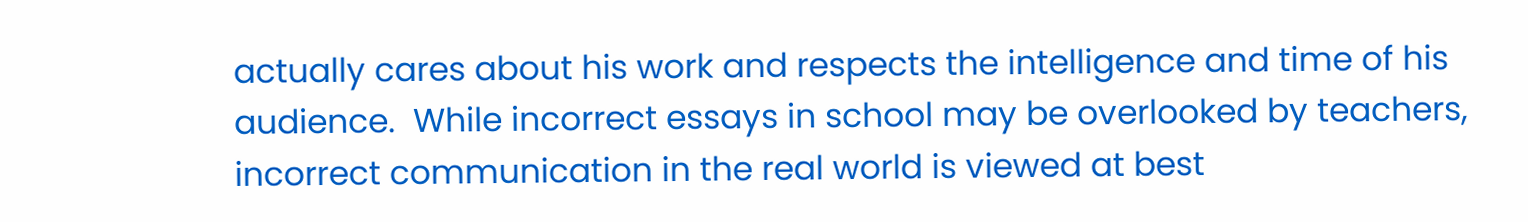actually cares about his work and respects the intelligence and time of his audience.  While incorrect essays in school may be overlooked by teachers, incorrect communication in the real world is viewed at best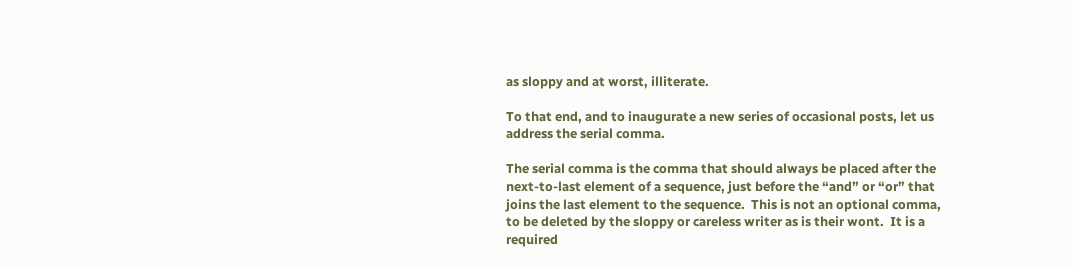as sloppy and at worst, illiterate.

To that end, and to inaugurate a new series of occasional posts, let us address the serial comma.

The serial comma is the comma that should always be placed after the next-to-last element of a sequence, just before the “and” or “or” that joins the last element to the sequence.  This is not an optional comma, to be deleted by the sloppy or careless writer as is their wont.  It is a required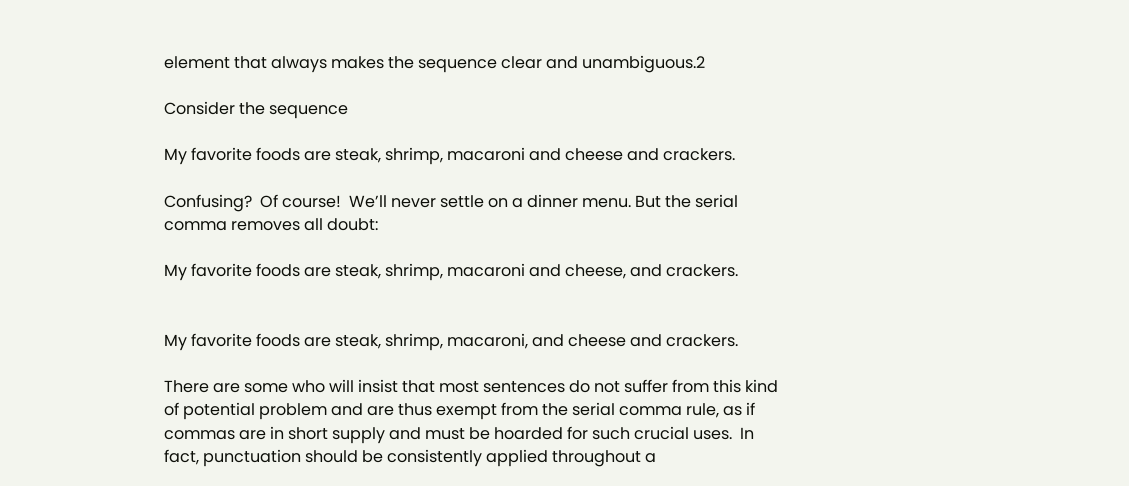element that always makes the sequence clear and unambiguous.2

Consider the sequence

My favorite foods are steak, shrimp, macaroni and cheese and crackers.

Confusing?  Of course!  We’ll never settle on a dinner menu. But the serial comma removes all doubt:

My favorite foods are steak, shrimp, macaroni and cheese, and crackers.


My favorite foods are steak, shrimp, macaroni, and cheese and crackers.

There are some who will insist that most sentences do not suffer from this kind of potential problem and are thus exempt from the serial comma rule, as if commas are in short supply and must be hoarded for such crucial uses.  In fact, punctuation should be consistently applied throughout a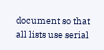document so that all lists use serial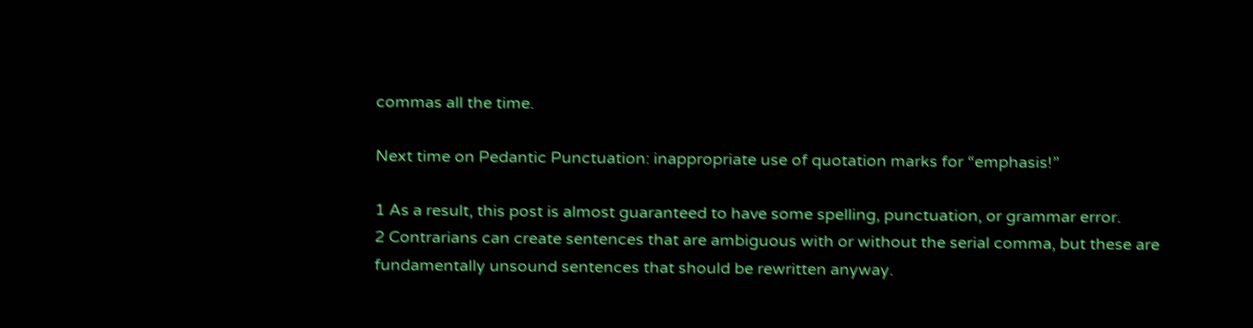commas all the time.

Next time on Pedantic Punctuation: inappropriate use of quotation marks for “emphasis!”

1 As a result, this post is almost guaranteed to have some spelling, punctuation, or grammar error.
2 Contrarians can create sentences that are ambiguous with or without the serial comma, but these are fundamentally unsound sentences that should be rewritten anyway.